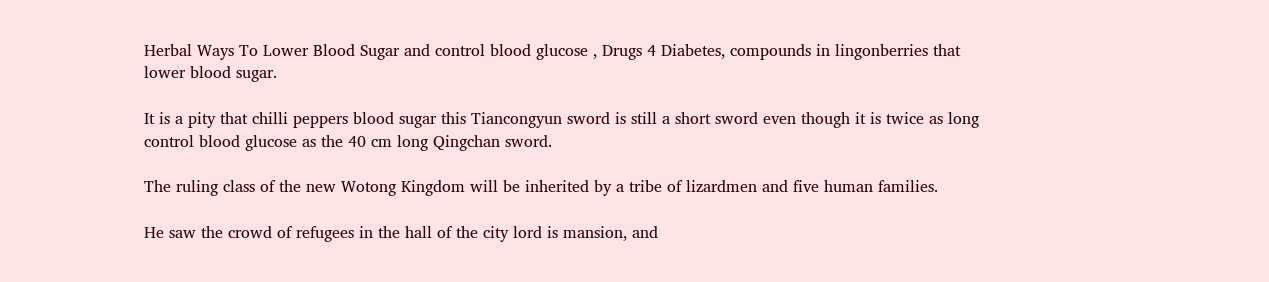Herbal Ways To Lower Blood Sugar and control blood glucose , Drugs 4 Diabetes, compounds in lingonberries that lower blood sugar.

It is a pity that chilli peppers blood sugar this Tiancongyun sword is still a short sword even though it is twice as long control blood glucose as the 40 cm long Qingchan sword.

The ruling class of the new Wotong Kingdom will be inherited by a tribe of lizardmen and five human families.

He saw the crowd of refugees in the hall of the city lord is mansion, and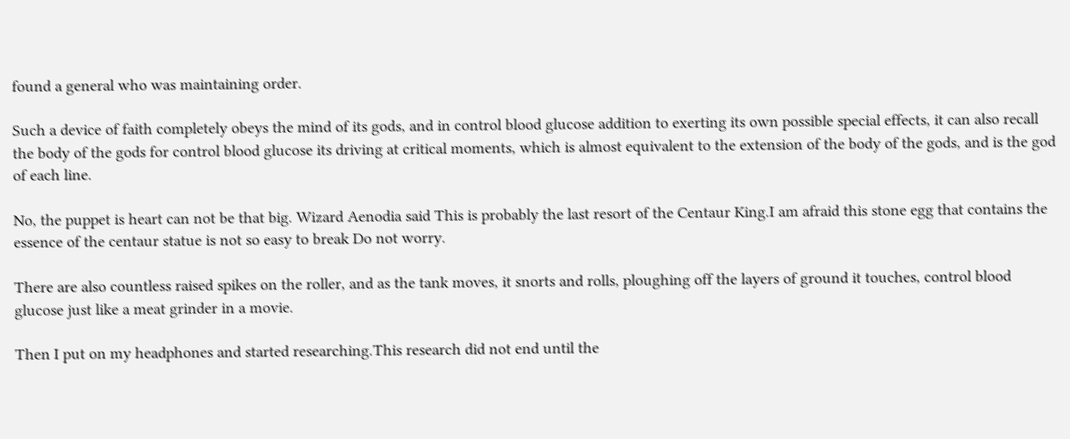found a general who was maintaining order.

Such a device of faith completely obeys the mind of its gods, and in control blood glucose addition to exerting its own possible special effects, it can also recall the body of the gods for control blood glucose its driving at critical moments, which is almost equivalent to the extension of the body of the gods, and is the god of each line.

No, the puppet is heart can not be that big. Wizard Aenodia said This is probably the last resort of the Centaur King.I am afraid this stone egg that contains the essence of the centaur statue is not so easy to break Do not worry.

There are also countless raised spikes on the roller, and as the tank moves, it snorts and rolls, ploughing off the layers of ground it touches, control blood glucose just like a meat grinder in a movie.

Then I put on my headphones and started researching.This research did not end until the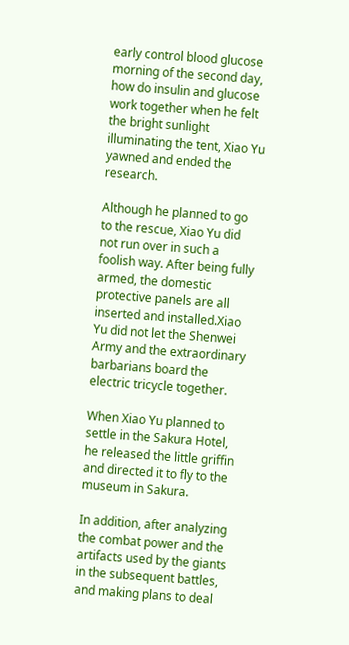early control blood glucose morning of the second day, how do insulin and glucose work together when he felt the bright sunlight illuminating the tent, Xiao Yu yawned and ended the research.

Although he planned to go to the rescue, Xiao Yu did not run over in such a foolish way. After being fully armed, the domestic protective panels are all inserted and installed.Xiao Yu did not let the Shenwei Army and the extraordinary barbarians board the electric tricycle together.

When Xiao Yu planned to settle in the Sakura Hotel, he released the little griffin and directed it to fly to the museum in Sakura.

In addition, after analyzing the combat power and the artifacts used by the giants in the subsequent battles, and making plans to deal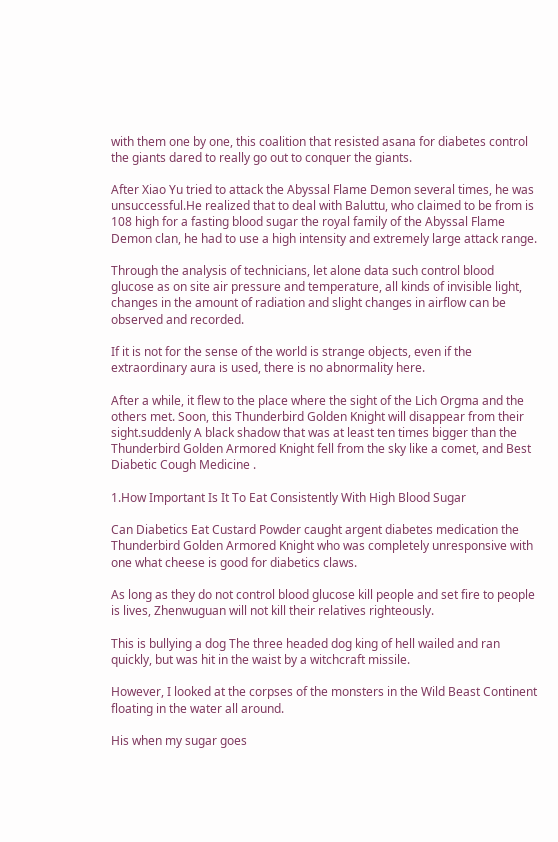with them one by one, this coalition that resisted asana for diabetes control the giants dared to really go out to conquer the giants.

After Xiao Yu tried to attack the Abyssal Flame Demon several times, he was unsuccessful.He realized that to deal with Baluttu, who claimed to be from is 108 high for a fasting blood sugar the royal family of the Abyssal Flame Demon clan, he had to use a high intensity and extremely large attack range.

Through the analysis of technicians, let alone data such control blood glucose as on site air pressure and temperature, all kinds of invisible light, changes in the amount of radiation and slight changes in airflow can be observed and recorded.

If it is not for the sense of the world is strange objects, even if the extraordinary aura is used, there is no abnormality here.

After a while, it flew to the place where the sight of the Lich Orgma and the others met. Soon, this Thunderbird Golden Knight will disappear from their sight.suddenly A black shadow that was at least ten times bigger than the Thunderbird Golden Armored Knight fell from the sky like a comet, and Best Diabetic Cough Medicine .

1.How Important Is It To Eat Consistently With High Blood Sugar

Can Diabetics Eat Custard Powder caught argent diabetes medication the Thunderbird Golden Armored Knight who was completely unresponsive with one what cheese is good for diabetics claws.

As long as they do not control blood glucose kill people and set fire to people is lives, Zhenwuguan will not kill their relatives righteously.

This is bullying a dog The three headed dog king of hell wailed and ran quickly, but was hit in the waist by a witchcraft missile.

However, I looked at the corpses of the monsters in the Wild Beast Continent floating in the water all around.

His when my sugar goes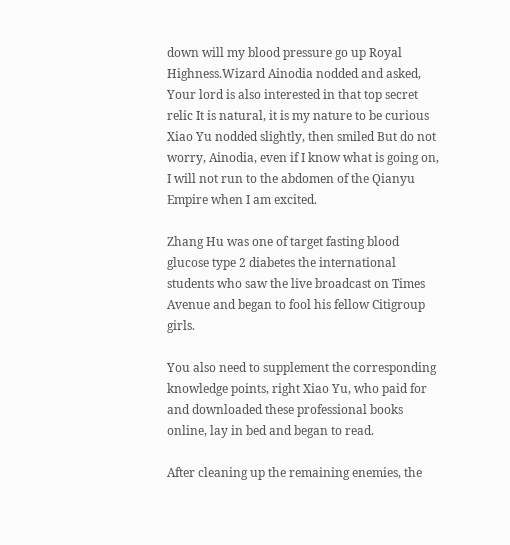down will my blood pressure go up Royal Highness.Wizard Ainodia nodded and asked, Your lord is also interested in that top secret relic It is natural, it is my nature to be curious Xiao Yu nodded slightly, then smiled But do not worry, Ainodia, even if I know what is going on, I will not run to the abdomen of the Qianyu Empire when I am excited.

Zhang Hu was one of target fasting blood glucose type 2 diabetes the international students who saw the live broadcast on Times Avenue and began to fool his fellow Citigroup girls.

You also need to supplement the corresponding knowledge points, right Xiao Yu, who paid for and downloaded these professional books online, lay in bed and began to read.

After cleaning up the remaining enemies, the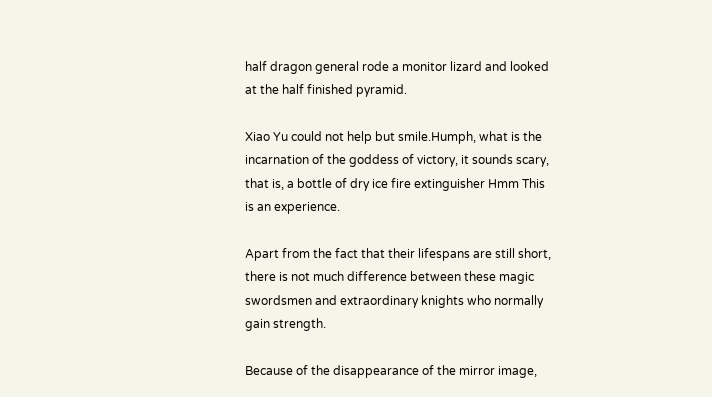half dragon general rode a monitor lizard and looked at the half finished pyramid.

Xiao Yu could not help but smile.Humph, what is the incarnation of the goddess of victory, it sounds scary, that is, a bottle of dry ice fire extinguisher Hmm This is an experience.

Apart from the fact that their lifespans are still short, there is not much difference between these magic swordsmen and extraordinary knights who normally gain strength.

Because of the disappearance of the mirror image,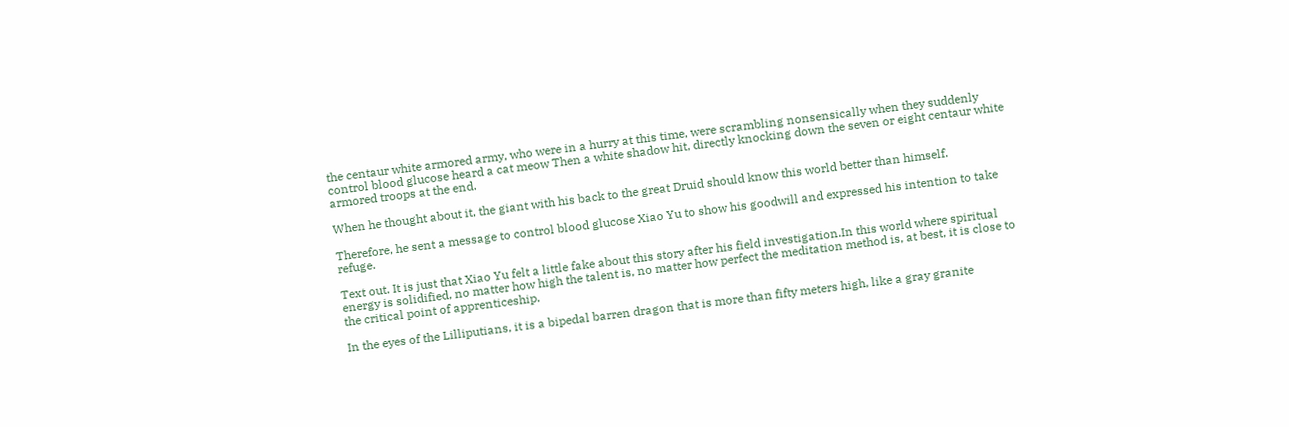the centaur white armored army, who were in a hurry at this time, were scrambling nonsensically when they suddenly control blood glucose heard a cat meow Then a white shadow hit, directly knocking down the seven or eight centaur white armored troops at the end.

When he thought about it, the giant with his back to the great Druid should know this world better than himself.

Therefore, he sent a message to control blood glucose Xiao Yu to show his goodwill and expressed his intention to take refuge.

Text out. It is just that Xiao Yu felt a little fake about this story after his field investigation.In this world where spiritual energy is solidified, no matter how high the talent is, no matter how perfect the meditation method is, at best, it is close to the critical point of apprenticeship.

In the eyes of the Lilliputians, it is a bipedal barren dragon that is more than fifty meters high, like a gray granite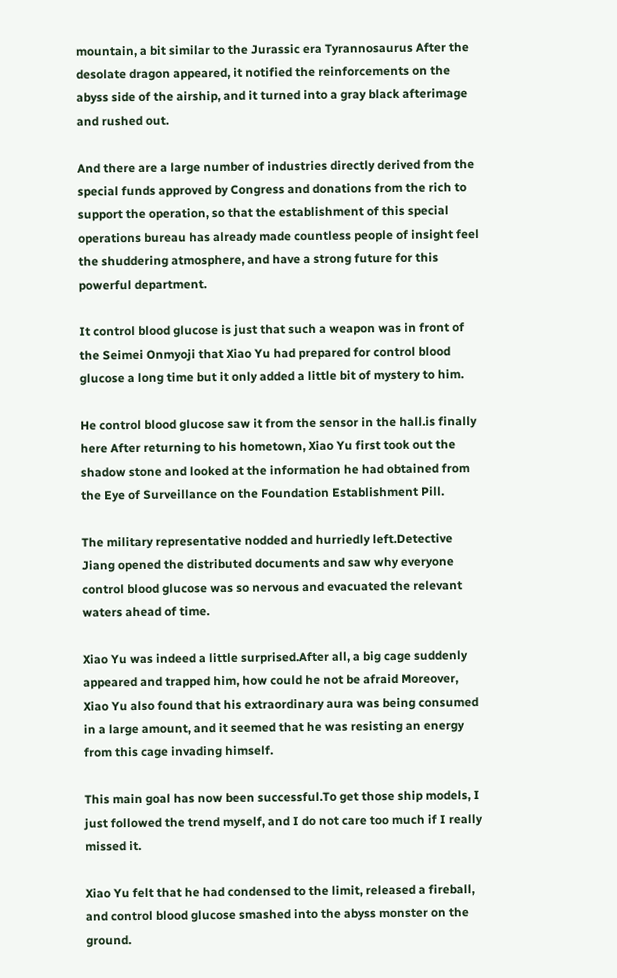mountain, a bit similar to the Jurassic era Tyrannosaurus After the desolate dragon appeared, it notified the reinforcements on the abyss side of the airship, and it turned into a gray black afterimage and rushed out.

And there are a large number of industries directly derived from the special funds approved by Congress and donations from the rich to support the operation, so that the establishment of this special operations bureau has already made countless people of insight feel the shuddering atmosphere, and have a strong future for this powerful department.

It control blood glucose is just that such a weapon was in front of the Seimei Onmyoji that Xiao Yu had prepared for control blood glucose a long time but it only added a little bit of mystery to him.

He control blood glucose saw it from the sensor in the hall.is finally here After returning to his hometown, Xiao Yu first took out the shadow stone and looked at the information he had obtained from the Eye of Surveillance on the Foundation Establishment Pill.

The military representative nodded and hurriedly left.Detective Jiang opened the distributed documents and saw why everyone control blood glucose was so nervous and evacuated the relevant waters ahead of time.

Xiao Yu was indeed a little surprised.After all, a big cage suddenly appeared and trapped him, how could he not be afraid Moreover, Xiao Yu also found that his extraordinary aura was being consumed in a large amount, and it seemed that he was resisting an energy from this cage invading himself.

This main goal has now been successful.To get those ship models, I just followed the trend myself, and I do not care too much if I really missed it.

Xiao Yu felt that he had condensed to the limit, released a fireball, and control blood glucose smashed into the abyss monster on the ground.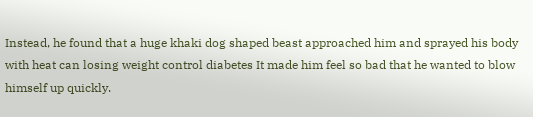Instead, he found that a huge khaki dog shaped beast approached him and sprayed his body with heat can losing weight control diabetes It made him feel so bad that he wanted to blow himself up quickly.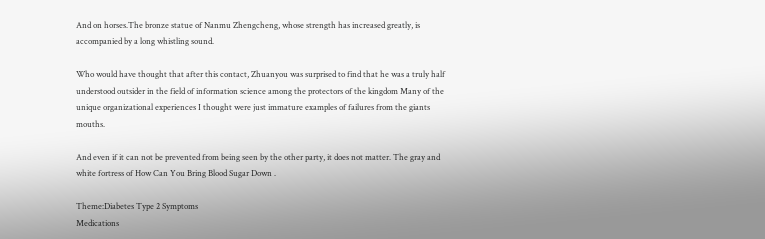And on horses.The bronze statue of Nanmu Zhengcheng, whose strength has increased greatly, is accompanied by a long whistling sound.

Who would have thought that after this contact, Zhuanyou was surprised to find that he was a truly half understood outsider in the field of information science among the protectors of the kingdom Many of the unique organizational experiences I thought were just immature examples of failures from the giants mouths.

And even if it can not be prevented from being seen by the other party, it does not matter. The gray and white fortress of How Can You Bring Blood Sugar Down .

Theme:Diabetes Type 2 Symptoms
Medications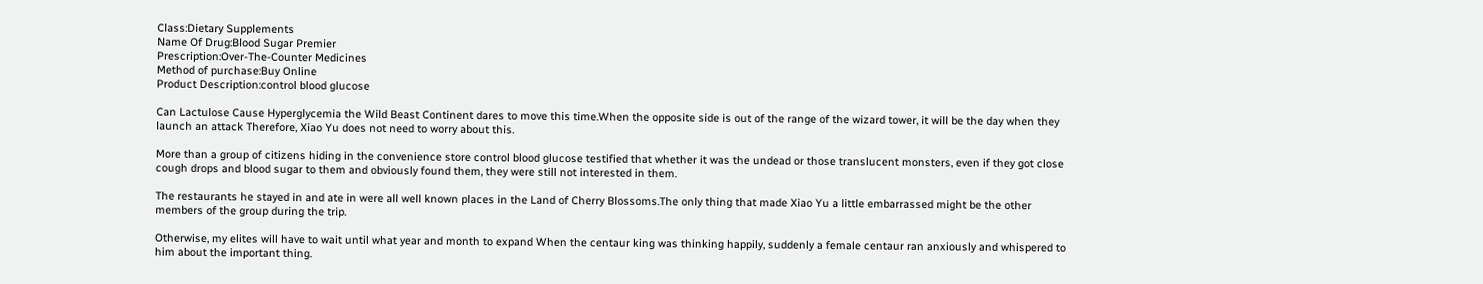Class:Dietary Supplements
Name Of Drug:Blood Sugar Premier
Prescription:Over-The-Counter Medicines
Method of purchase:Buy Online
Product Description:control blood glucose

Can Lactulose Cause Hyperglycemia the Wild Beast Continent dares to move this time.When the opposite side is out of the range of the wizard tower, it will be the day when they launch an attack Therefore, Xiao Yu does not need to worry about this.

More than a group of citizens hiding in the convenience store control blood glucose testified that whether it was the undead or those translucent monsters, even if they got close cough drops and blood sugar to them and obviously found them, they were still not interested in them.

The restaurants he stayed in and ate in were all well known places in the Land of Cherry Blossoms.The only thing that made Xiao Yu a little embarrassed might be the other members of the group during the trip.

Otherwise, my elites will have to wait until what year and month to expand When the centaur king was thinking happily, suddenly a female centaur ran anxiously and whispered to him about the important thing.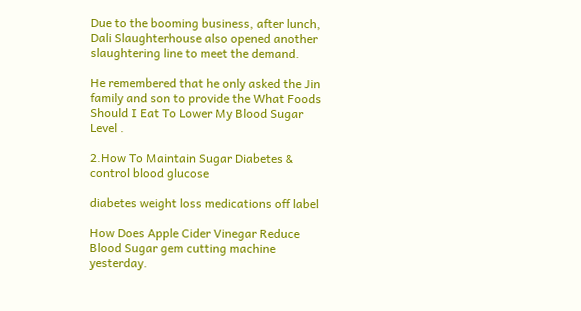Due to the booming business, after lunch, Dali Slaughterhouse also opened another slaughtering line to meet the demand.

He remembered that he only asked the Jin family and son to provide the What Foods Should I Eat To Lower My Blood Sugar Level .

2.How To Maintain Sugar Diabetes & control blood glucose

diabetes weight loss medications off label

How Does Apple Cider Vinegar Reduce Blood Sugar gem cutting machine yesterday.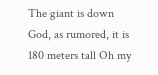The giant is down God, as rumored, it is 180 meters tall Oh my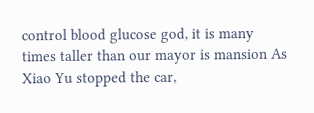control blood glucose god, it is many times taller than our mayor is mansion As Xiao Yu stopped the car,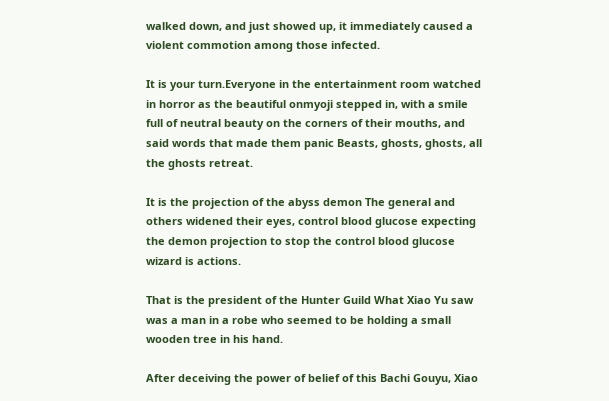walked down, and just showed up, it immediately caused a violent commotion among those infected.

It is your turn.Everyone in the entertainment room watched in horror as the beautiful onmyoji stepped in, with a smile full of neutral beauty on the corners of their mouths, and said words that made them panic Beasts, ghosts, ghosts, all the ghosts retreat.

It is the projection of the abyss demon The general and others widened their eyes, control blood glucose expecting the demon projection to stop the control blood glucose wizard is actions.

That is the president of the Hunter Guild What Xiao Yu saw was a man in a robe who seemed to be holding a small wooden tree in his hand.

After deceiving the power of belief of this Bachi Gouyu, Xiao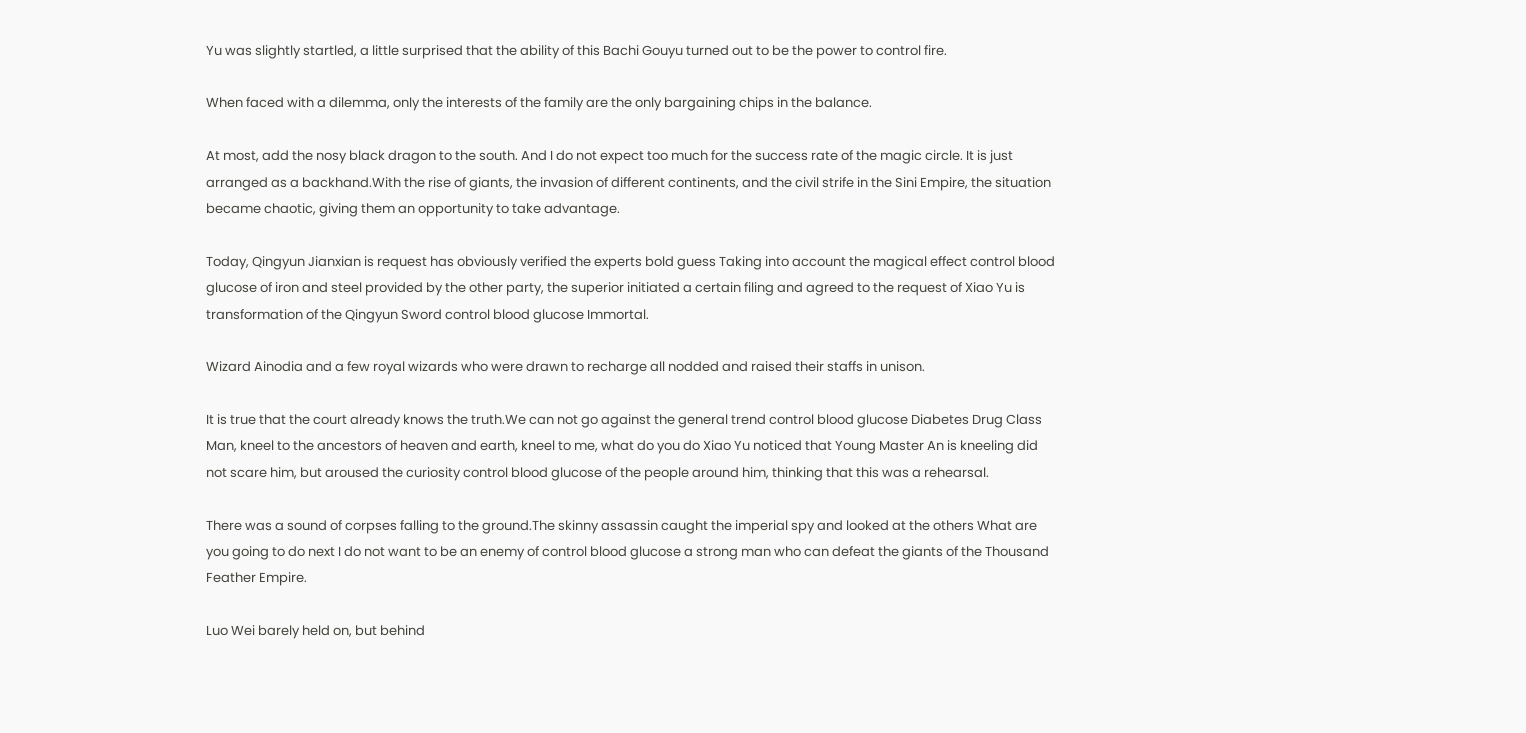Yu was slightly startled, a little surprised that the ability of this Bachi Gouyu turned out to be the power to control fire.

When faced with a dilemma, only the interests of the family are the only bargaining chips in the balance.

At most, add the nosy black dragon to the south. And I do not expect too much for the success rate of the magic circle. It is just arranged as a backhand.With the rise of giants, the invasion of different continents, and the civil strife in the Sini Empire, the situation became chaotic, giving them an opportunity to take advantage.

Today, Qingyun Jianxian is request has obviously verified the experts bold guess Taking into account the magical effect control blood glucose of iron and steel provided by the other party, the superior initiated a certain filing and agreed to the request of Xiao Yu is transformation of the Qingyun Sword control blood glucose Immortal.

Wizard Ainodia and a few royal wizards who were drawn to recharge all nodded and raised their staffs in unison.

It is true that the court already knows the truth.We can not go against the general trend control blood glucose Diabetes Drug Class Man, kneel to the ancestors of heaven and earth, kneel to me, what do you do Xiao Yu noticed that Young Master An is kneeling did not scare him, but aroused the curiosity control blood glucose of the people around him, thinking that this was a rehearsal.

There was a sound of corpses falling to the ground.The skinny assassin caught the imperial spy and looked at the others What are you going to do next I do not want to be an enemy of control blood glucose a strong man who can defeat the giants of the Thousand Feather Empire.

Luo Wei barely held on, but behind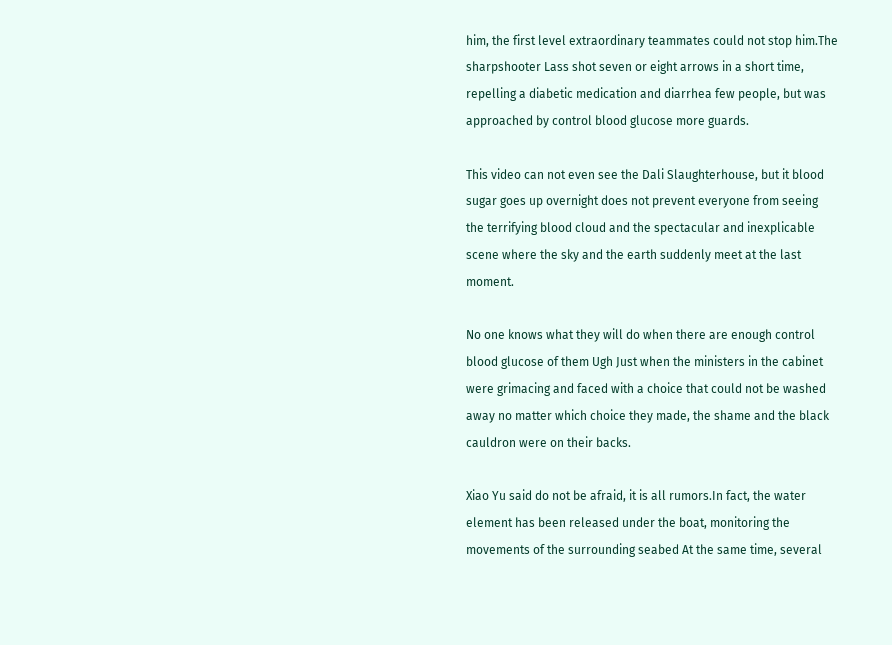him, the first level extraordinary teammates could not stop him.The sharpshooter Lass shot seven or eight arrows in a short time, repelling a diabetic medication and diarrhea few people, but was approached by control blood glucose more guards.

This video can not even see the Dali Slaughterhouse, but it blood sugar goes up overnight does not prevent everyone from seeing the terrifying blood cloud and the spectacular and inexplicable scene where the sky and the earth suddenly meet at the last moment.

No one knows what they will do when there are enough control blood glucose of them Ugh Just when the ministers in the cabinet were grimacing and faced with a choice that could not be washed away no matter which choice they made, the shame and the black cauldron were on their backs.

Xiao Yu said do not be afraid, it is all rumors.In fact, the water element has been released under the boat, monitoring the movements of the surrounding seabed At the same time, several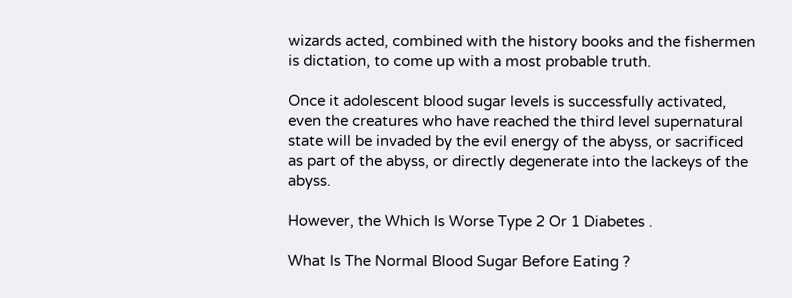wizards acted, combined with the history books and the fishermen is dictation, to come up with a most probable truth.

Once it adolescent blood sugar levels is successfully activated, even the creatures who have reached the third level supernatural state will be invaded by the evil energy of the abyss, or sacrificed as part of the abyss, or directly degenerate into the lackeys of the abyss.

However, the Which Is Worse Type 2 Or 1 Diabetes .

What Is The Normal Blood Sugar Before Eating ?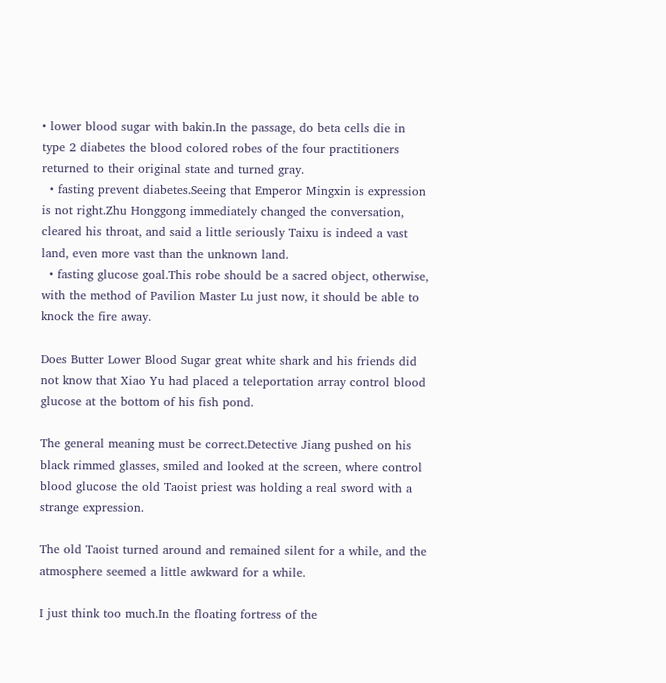• lower blood sugar with bakin.In the passage, do beta cells die in type 2 diabetes the blood colored robes of the four practitioners returned to their original state and turned gray.
  • fasting prevent diabetes.Seeing that Emperor Mingxin is expression is not right.Zhu Honggong immediately changed the conversation, cleared his throat, and said a little seriously Taixu is indeed a vast land, even more vast than the unknown land.
  • fasting glucose goal.This robe should be a sacred object, otherwise, with the method of Pavilion Master Lu just now, it should be able to knock the fire away.

Does Butter Lower Blood Sugar great white shark and his friends did not know that Xiao Yu had placed a teleportation array control blood glucose at the bottom of his fish pond.

The general meaning must be correct.Detective Jiang pushed on his black rimmed glasses, smiled and looked at the screen, where control blood glucose the old Taoist priest was holding a real sword with a strange expression.

The old Taoist turned around and remained silent for a while, and the atmosphere seemed a little awkward for a while.

I just think too much.In the floating fortress of the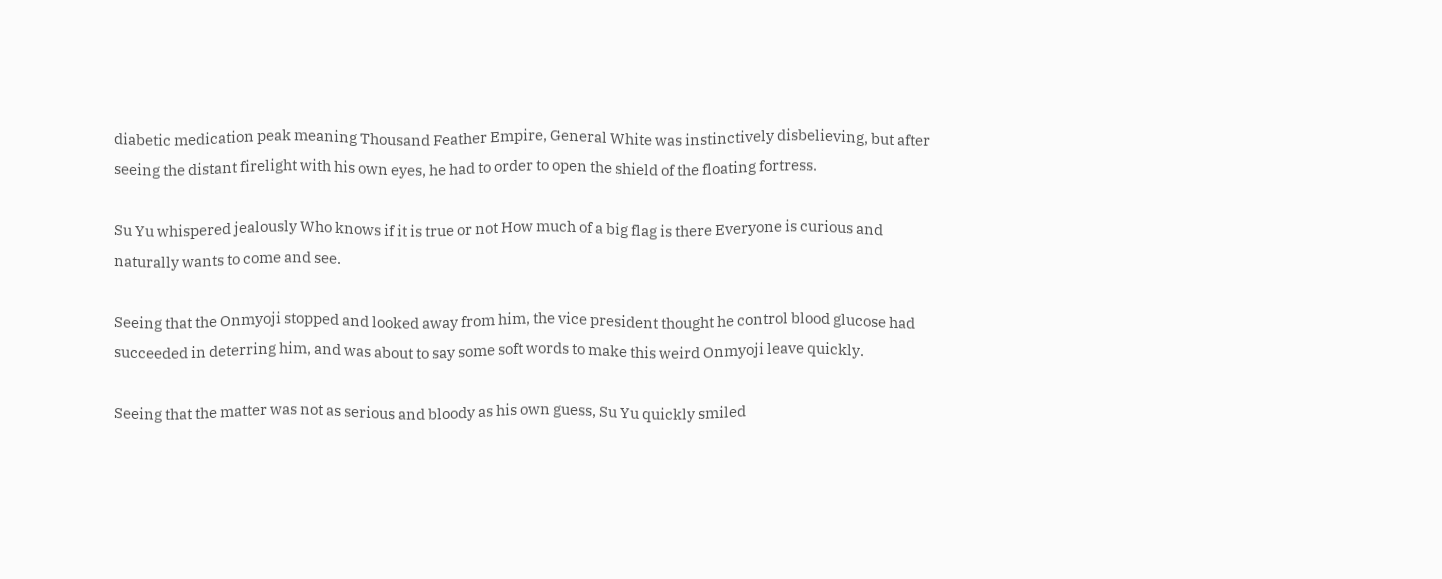diabetic medication peak meaning Thousand Feather Empire, General White was instinctively disbelieving, but after seeing the distant firelight with his own eyes, he had to order to open the shield of the floating fortress.

Su Yu whispered jealously Who knows if it is true or not How much of a big flag is there Everyone is curious and naturally wants to come and see.

Seeing that the Onmyoji stopped and looked away from him, the vice president thought he control blood glucose had succeeded in deterring him, and was about to say some soft words to make this weird Onmyoji leave quickly.

Seeing that the matter was not as serious and bloody as his own guess, Su Yu quickly smiled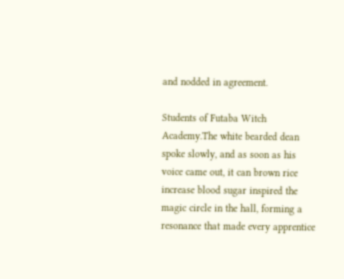and nodded in agreement.

Students of Futaba Witch Academy.The white bearded dean spoke slowly, and as soon as his voice came out, it can brown rice increase blood sugar inspired the magic circle in the hall, forming a resonance that made every apprentice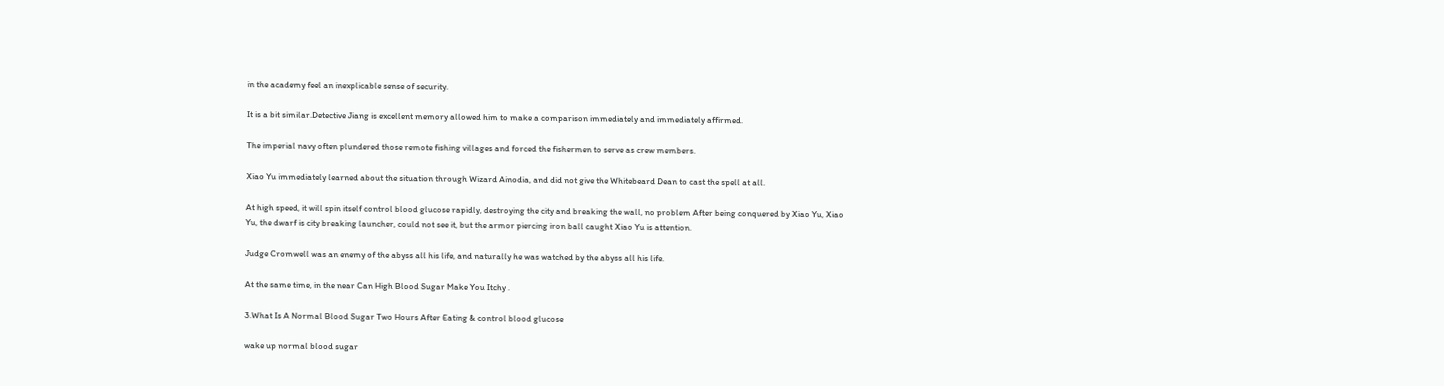in the academy feel an inexplicable sense of security.

It is a bit similar.Detective Jiang is excellent memory allowed him to make a comparison immediately and immediately affirmed.

The imperial navy often plundered those remote fishing villages and forced the fishermen to serve as crew members.

Xiao Yu immediately learned about the situation through Wizard Ainodia, and did not give the Whitebeard Dean to cast the spell at all.

At high speed, it will spin itself control blood glucose rapidly, destroying the city and breaking the wall, no problem After being conquered by Xiao Yu, Xiao Yu, the dwarf is city breaking launcher, could not see it, but the armor piercing iron ball caught Xiao Yu is attention.

Judge Cromwell was an enemy of the abyss all his life, and naturally he was watched by the abyss all his life.

At the same time, in the near Can High Blood Sugar Make You Itchy .

3.What Is A Normal Blood Sugar Two Hours After Eating & control blood glucose

wake up normal blood sugar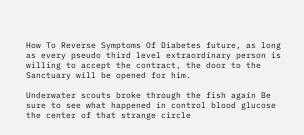How To Reverse Symptoms Of Diabetes future, as long as every pseudo third level extraordinary person is willing to accept the contract, the door to the Sanctuary will be opened for him.

Underwater scouts broke through the fish again Be sure to see what happened in control blood glucose the center of that strange circle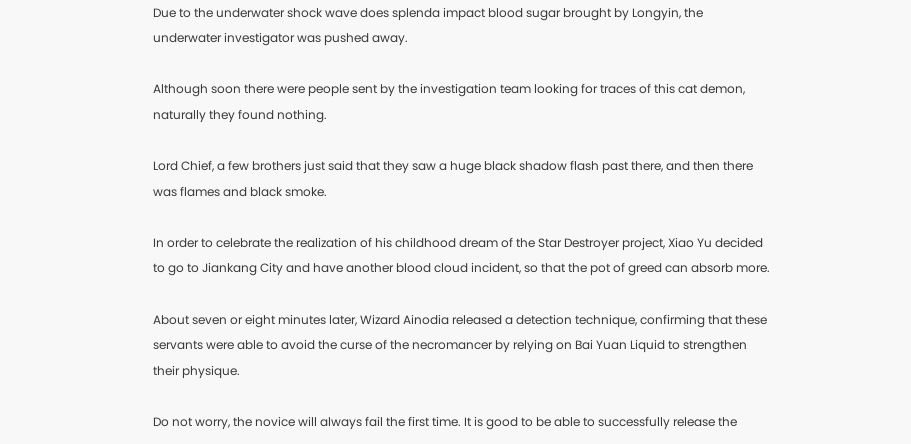Due to the underwater shock wave does splenda impact blood sugar brought by Longyin, the underwater investigator was pushed away.

Although soon there were people sent by the investigation team looking for traces of this cat demon, naturally they found nothing.

Lord Chief, a few brothers just said that they saw a huge black shadow flash past there, and then there was flames and black smoke.

In order to celebrate the realization of his childhood dream of the Star Destroyer project, Xiao Yu decided to go to Jiankang City and have another blood cloud incident, so that the pot of greed can absorb more.

About seven or eight minutes later, Wizard Ainodia released a detection technique, confirming that these servants were able to avoid the curse of the necromancer by relying on Bai Yuan Liquid to strengthen their physique.

Do not worry, the novice will always fail the first time. It is good to be able to successfully release the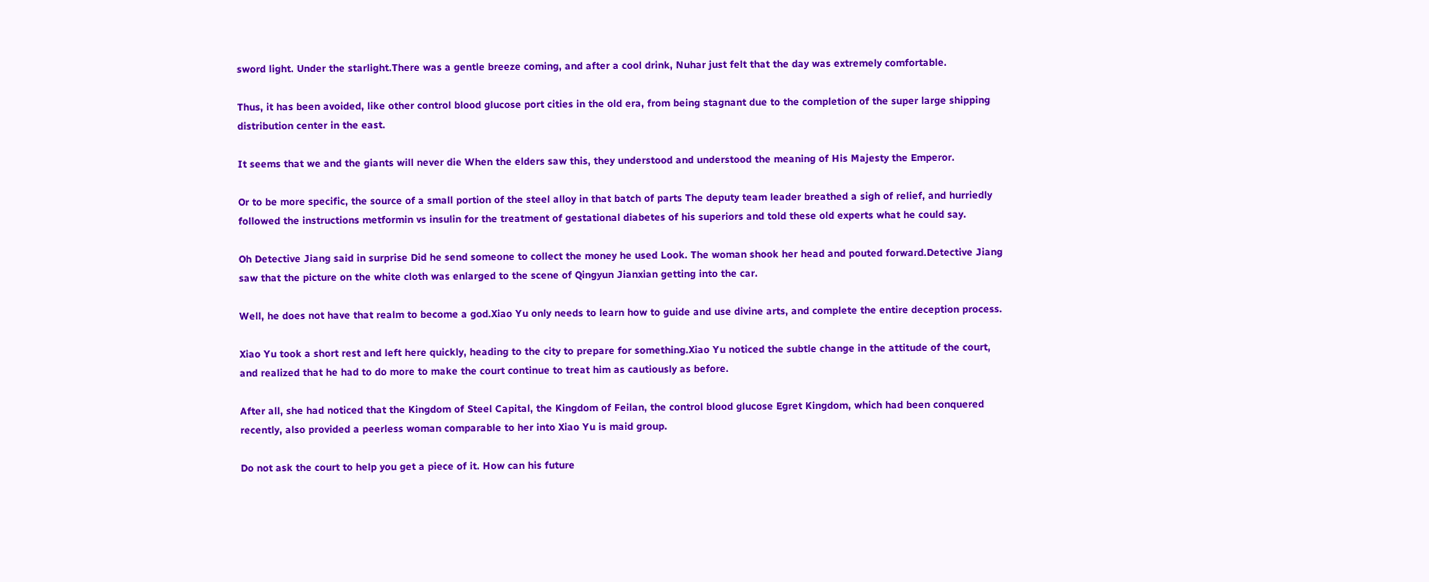sword light. Under the starlight.There was a gentle breeze coming, and after a cool drink, Nuhar just felt that the day was extremely comfortable.

Thus, it has been avoided, like other control blood glucose port cities in the old era, from being stagnant due to the completion of the super large shipping distribution center in the east.

It seems that we and the giants will never die When the elders saw this, they understood and understood the meaning of His Majesty the Emperor.

Or to be more specific, the source of a small portion of the steel alloy in that batch of parts The deputy team leader breathed a sigh of relief, and hurriedly followed the instructions metformin vs insulin for the treatment of gestational diabetes of his superiors and told these old experts what he could say.

Oh Detective Jiang said in surprise Did he send someone to collect the money he used Look. The woman shook her head and pouted forward.Detective Jiang saw that the picture on the white cloth was enlarged to the scene of Qingyun Jianxian getting into the car.

Well, he does not have that realm to become a god.Xiao Yu only needs to learn how to guide and use divine arts, and complete the entire deception process.

Xiao Yu took a short rest and left here quickly, heading to the city to prepare for something.Xiao Yu noticed the subtle change in the attitude of the court, and realized that he had to do more to make the court continue to treat him as cautiously as before.

After all, she had noticed that the Kingdom of Steel Capital, the Kingdom of Feilan, the control blood glucose Egret Kingdom, which had been conquered recently, also provided a peerless woman comparable to her into Xiao Yu is maid group.

Do not ask the court to help you get a piece of it. How can his future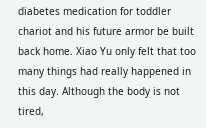diabetes medication for toddler chariot and his future armor be built back home. Xiao Yu only felt that too many things had really happened in this day. Although the body is not tired,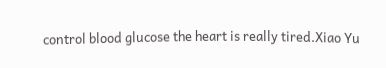control blood glucose the heart is really tired.Xiao Yu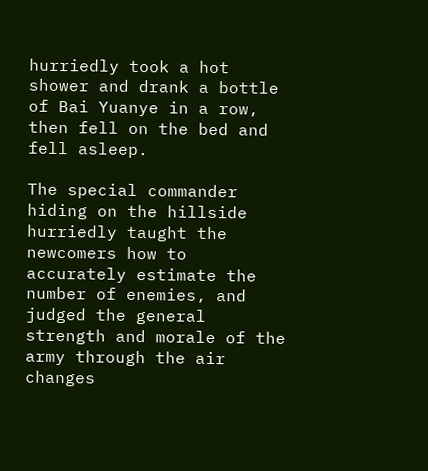hurriedly took a hot shower and drank a bottle of Bai Yuanye in a row, then fell on the bed and fell asleep.

The special commander hiding on the hillside hurriedly taught the newcomers how to accurately estimate the number of enemies, and judged the general strength and morale of the army through the air changes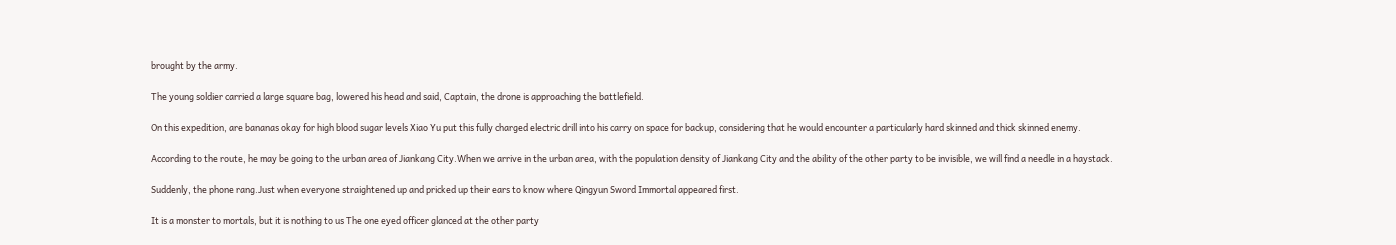brought by the army.

The young soldier carried a large square bag, lowered his head and said, Captain, the drone is approaching the battlefield.

On this expedition, are bananas okay for high blood sugar levels Xiao Yu put this fully charged electric drill into his carry on space for backup, considering that he would encounter a particularly hard skinned and thick skinned enemy.

According to the route, he may be going to the urban area of Jiankang City.When we arrive in the urban area, with the population density of Jiankang City and the ability of the other party to be invisible, we will find a needle in a haystack.

Suddenly, the phone rang.Just when everyone straightened up and pricked up their ears to know where Qingyun Sword Immortal appeared first.

It is a monster to mortals, but it is nothing to us The one eyed officer glanced at the other party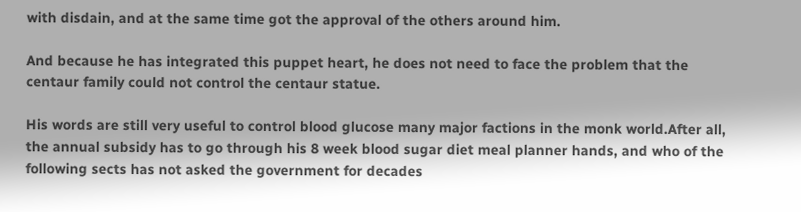with disdain, and at the same time got the approval of the others around him.

And because he has integrated this puppet heart, he does not need to face the problem that the centaur family could not control the centaur statue.

His words are still very useful to control blood glucose many major factions in the monk world.After all, the annual subsidy has to go through his 8 week blood sugar diet meal planner hands, and who of the following sects has not asked the government for decades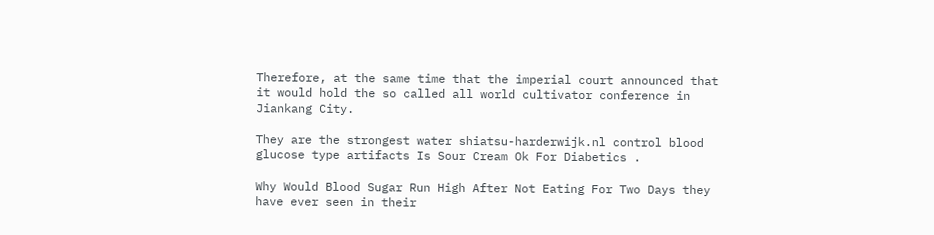Therefore, at the same time that the imperial court announced that it would hold the so called all world cultivator conference in Jiankang City.

They are the strongest water shiatsu-harderwijk.nl control blood glucose type artifacts Is Sour Cream Ok For Diabetics .

Why Would Blood Sugar Run High After Not Eating For Two Days they have ever seen in their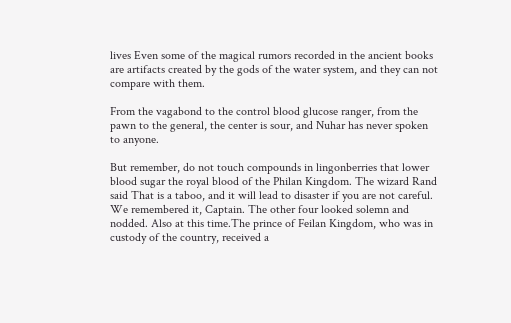lives Even some of the magical rumors recorded in the ancient books are artifacts created by the gods of the water system, and they can not compare with them.

From the vagabond to the control blood glucose ranger, from the pawn to the general, the center is sour, and Nuhar has never spoken to anyone.

But remember, do not touch compounds in lingonberries that lower blood sugar the royal blood of the Philan Kingdom. The wizard Rand said That is a taboo, and it will lead to disaster if you are not careful. We remembered it, Captain. The other four looked solemn and nodded. Also at this time.The prince of Feilan Kingdom, who was in custody of the country, received a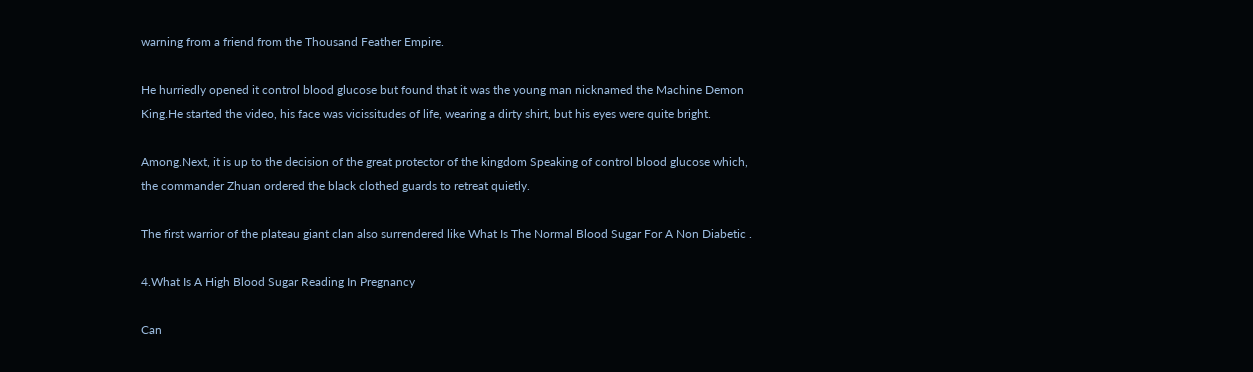warning from a friend from the Thousand Feather Empire.

He hurriedly opened it control blood glucose but found that it was the young man nicknamed the Machine Demon King.He started the video, his face was vicissitudes of life, wearing a dirty shirt, but his eyes were quite bright.

Among.Next, it is up to the decision of the great protector of the kingdom Speaking of control blood glucose which, the commander Zhuan ordered the black clothed guards to retreat quietly.

The first warrior of the plateau giant clan also surrendered like What Is The Normal Blood Sugar For A Non Diabetic .

4.What Is A High Blood Sugar Reading In Pregnancy

Can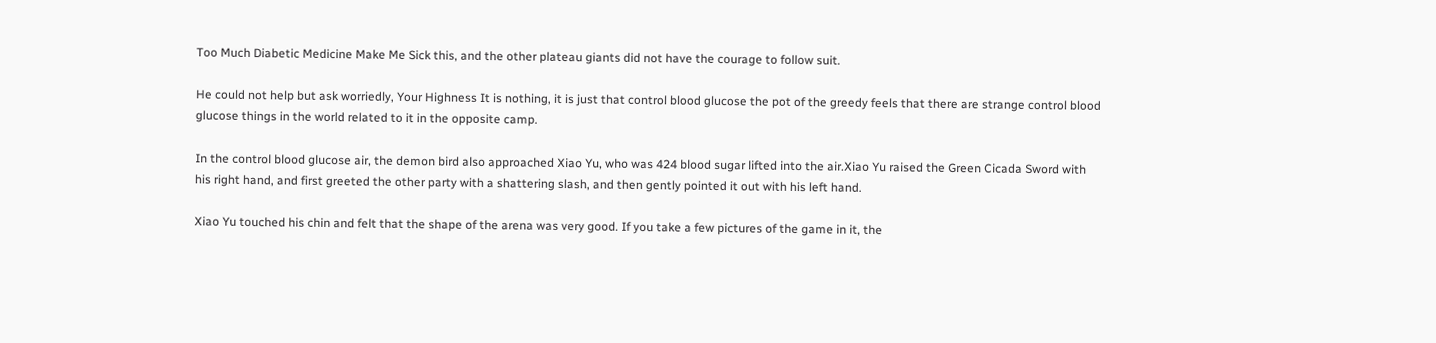Too Much Diabetic Medicine Make Me Sick this, and the other plateau giants did not have the courage to follow suit.

He could not help but ask worriedly, Your Highness It is nothing, it is just that control blood glucose the pot of the greedy feels that there are strange control blood glucose things in the world related to it in the opposite camp.

In the control blood glucose air, the demon bird also approached Xiao Yu, who was 424 blood sugar lifted into the air.Xiao Yu raised the Green Cicada Sword with his right hand, and first greeted the other party with a shattering slash, and then gently pointed it out with his left hand.

Xiao Yu touched his chin and felt that the shape of the arena was very good. If you take a few pictures of the game in it, the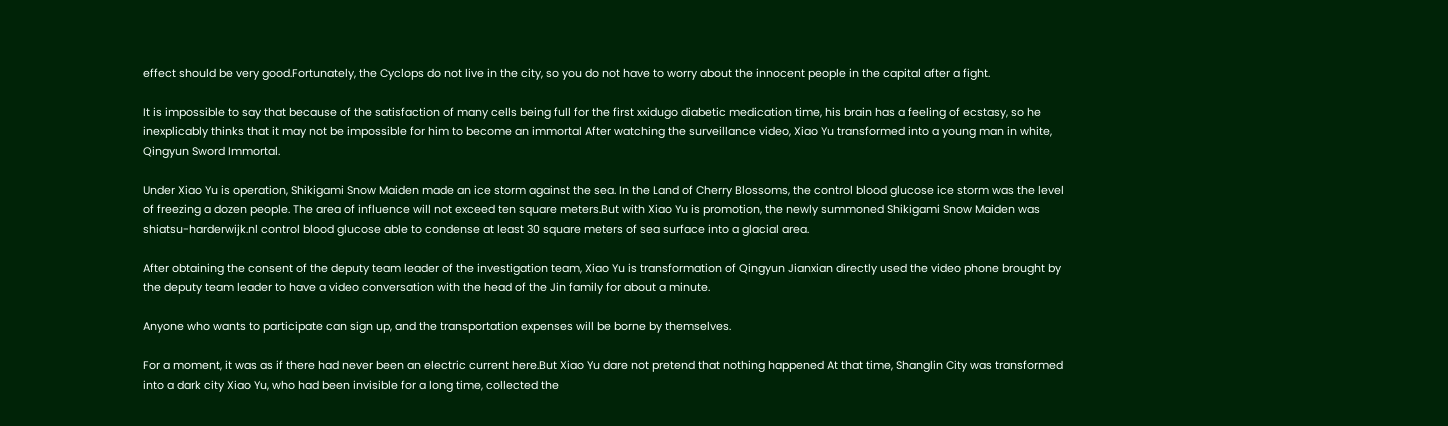effect should be very good.Fortunately, the Cyclops do not live in the city, so you do not have to worry about the innocent people in the capital after a fight.

It is impossible to say that because of the satisfaction of many cells being full for the first xxidugo diabetic medication time, his brain has a feeling of ecstasy, so he inexplicably thinks that it may not be impossible for him to become an immortal After watching the surveillance video, Xiao Yu transformed into a young man in white, Qingyun Sword Immortal.

Under Xiao Yu is operation, Shikigami Snow Maiden made an ice storm against the sea. In the Land of Cherry Blossoms, the control blood glucose ice storm was the level of freezing a dozen people. The area of influence will not exceed ten square meters.But with Xiao Yu is promotion, the newly summoned Shikigami Snow Maiden was shiatsu-harderwijk.nl control blood glucose able to condense at least 30 square meters of sea surface into a glacial area.

After obtaining the consent of the deputy team leader of the investigation team, Xiao Yu is transformation of Qingyun Jianxian directly used the video phone brought by the deputy team leader to have a video conversation with the head of the Jin family for about a minute.

Anyone who wants to participate can sign up, and the transportation expenses will be borne by themselves.

For a moment, it was as if there had never been an electric current here.But Xiao Yu dare not pretend that nothing happened At that time, Shanglin City was transformed into a dark city Xiao Yu, who had been invisible for a long time, collected the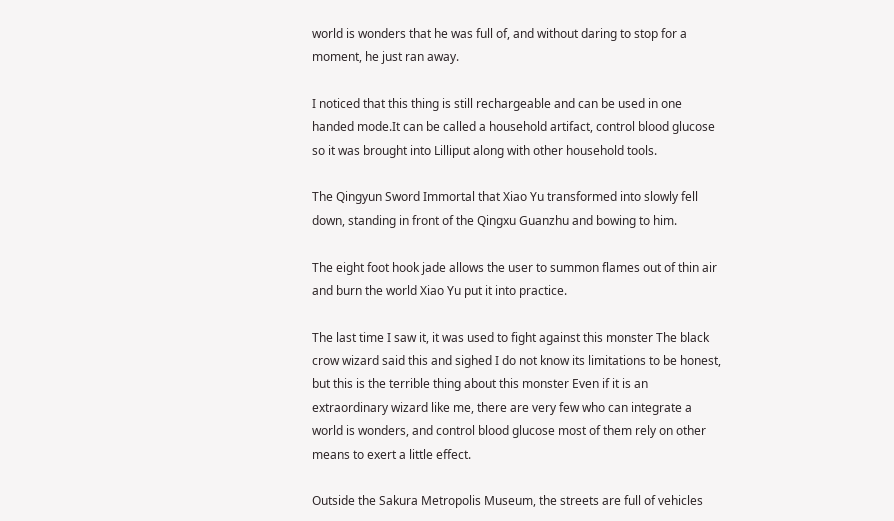world is wonders that he was full of, and without daring to stop for a moment, he just ran away.

I noticed that this thing is still rechargeable and can be used in one handed mode.It can be called a household artifact, control blood glucose so it was brought into Lilliput along with other household tools.

The Qingyun Sword Immortal that Xiao Yu transformed into slowly fell down, standing in front of the Qingxu Guanzhu and bowing to him.

The eight foot hook jade allows the user to summon flames out of thin air and burn the world Xiao Yu put it into practice.

The last time I saw it, it was used to fight against this monster The black crow wizard said this and sighed I do not know its limitations to be honest, but this is the terrible thing about this monster Even if it is an extraordinary wizard like me, there are very few who can integrate a world is wonders, and control blood glucose most of them rely on other means to exert a little effect.

Outside the Sakura Metropolis Museum, the streets are full of vehicles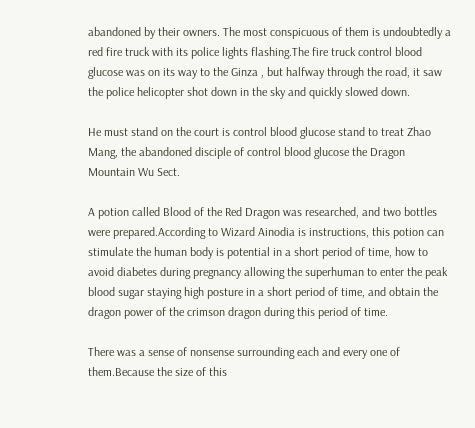abandoned by their owners. The most conspicuous of them is undoubtedly a red fire truck with its police lights flashing.The fire truck control blood glucose was on its way to the Ginza , but halfway through the road, it saw the police helicopter shot down in the sky and quickly slowed down.

He must stand on the court is control blood glucose stand to treat Zhao Mang, the abandoned disciple of control blood glucose the Dragon Mountain Wu Sect.

A potion called Blood of the Red Dragon was researched, and two bottles were prepared.According to Wizard Ainodia is instructions, this potion can stimulate the human body is potential in a short period of time, how to avoid diabetes during pregnancy allowing the superhuman to enter the peak blood sugar staying high posture in a short period of time, and obtain the dragon power of the crimson dragon during this period of time.

There was a sense of nonsense surrounding each and every one of them.Because the size of this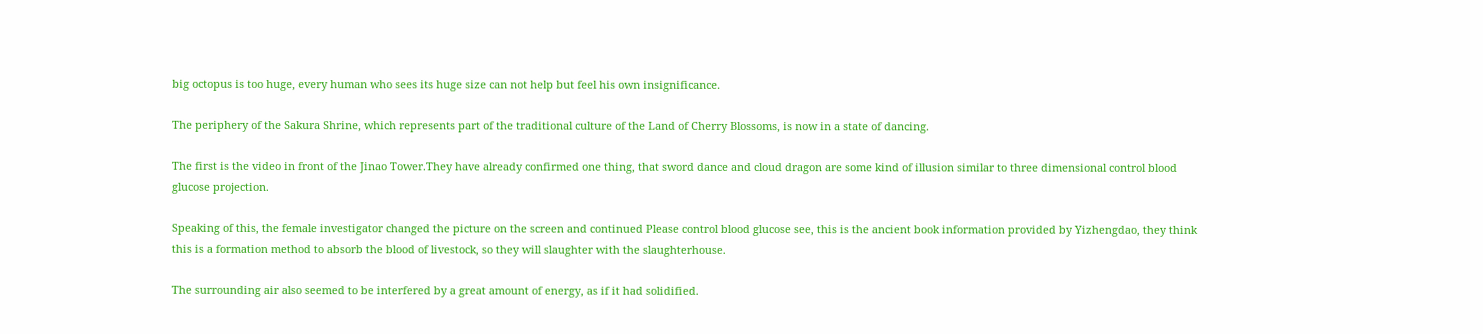big octopus is too huge, every human who sees its huge size can not help but feel his own insignificance.

The periphery of the Sakura Shrine, which represents part of the traditional culture of the Land of Cherry Blossoms, is now in a state of dancing.

The first is the video in front of the Jinao Tower.They have already confirmed one thing, that sword dance and cloud dragon are some kind of illusion similar to three dimensional control blood glucose projection.

Speaking of this, the female investigator changed the picture on the screen and continued Please control blood glucose see, this is the ancient book information provided by Yizhengdao, they think this is a formation method to absorb the blood of livestock, so they will slaughter with the slaughterhouse.

The surrounding air also seemed to be interfered by a great amount of energy, as if it had solidified.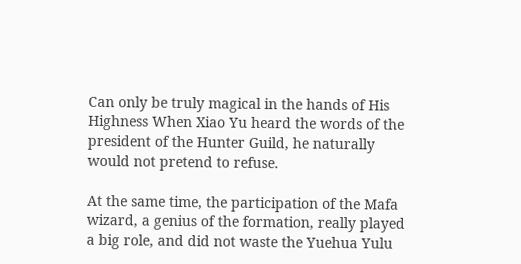Can only be truly magical in the hands of His Highness When Xiao Yu heard the words of the president of the Hunter Guild, he naturally would not pretend to refuse.

At the same time, the participation of the Mafa wizard, a genius of the formation, really played a big role, and did not waste the Yuehua Yulu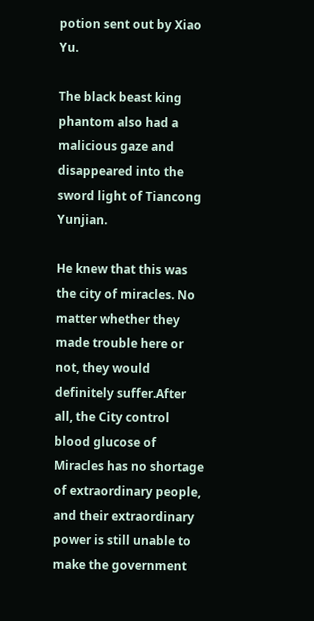potion sent out by Xiao Yu.

The black beast king phantom also had a malicious gaze and disappeared into the sword light of Tiancong Yunjian.

He knew that this was the city of miracles. No matter whether they made trouble here or not, they would definitely suffer.After all, the City control blood glucose of Miracles has no shortage of extraordinary people, and their extraordinary power is still unable to make the government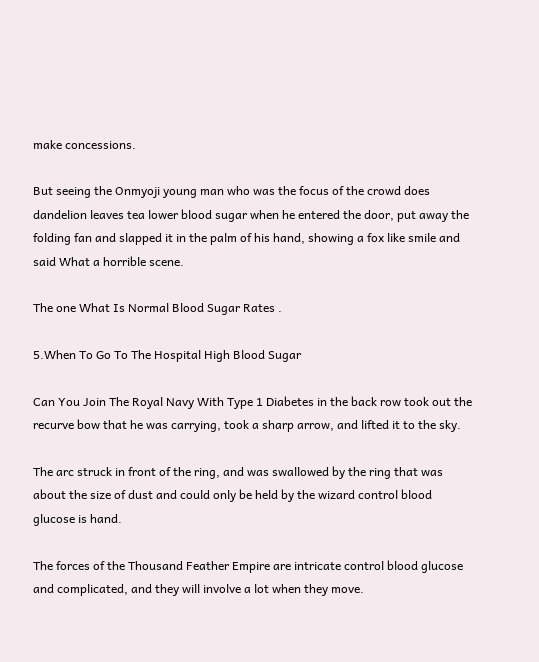make concessions.

But seeing the Onmyoji young man who was the focus of the crowd does dandelion leaves tea lower blood sugar when he entered the door, put away the folding fan and slapped it in the palm of his hand, showing a fox like smile and said What a horrible scene.

The one What Is Normal Blood Sugar Rates .

5.When To Go To The Hospital High Blood Sugar

Can You Join The Royal Navy With Type 1 Diabetes in the back row took out the recurve bow that he was carrying, took a sharp arrow, and lifted it to the sky.

The arc struck in front of the ring, and was swallowed by the ring that was about the size of dust and could only be held by the wizard control blood glucose is hand.

The forces of the Thousand Feather Empire are intricate control blood glucose and complicated, and they will involve a lot when they move.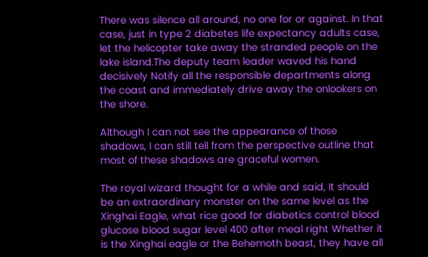There was silence all around, no one for or against. In that case, just in type 2 diabetes life expectancy adults case, let the helicopter take away the stranded people on the lake island.The deputy team leader waved his hand decisively Notify all the responsible departments along the coast and immediately drive away the onlookers on the shore.

Although I can not see the appearance of those shadows, I can still tell from the perspective outline that most of these shadows are graceful women.

The royal wizard thought for a while and said, It should be an extraordinary monster on the same level as the Xinghai Eagle, what rice good for diabetics control blood glucose blood sugar level 400 after meal right Whether it is the Xinghai eagle or the Behemoth beast, they have all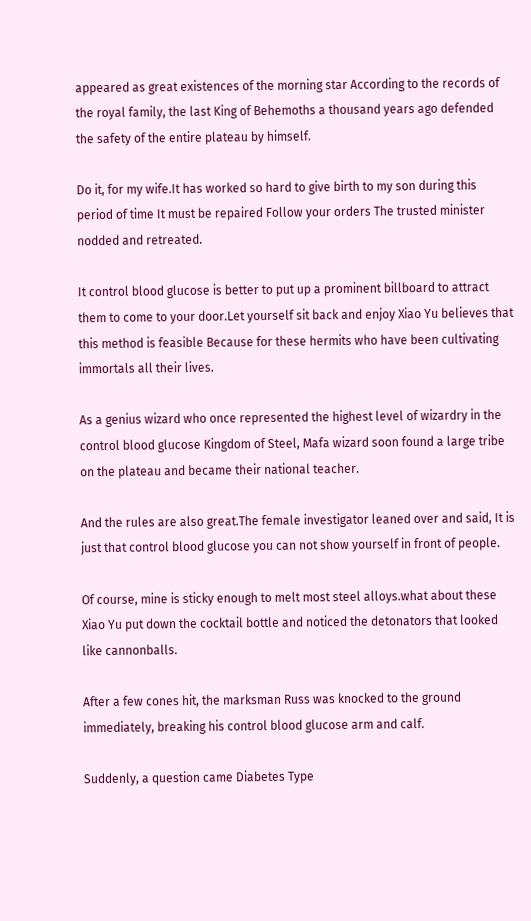appeared as great existences of the morning star According to the records of the royal family, the last King of Behemoths a thousand years ago defended the safety of the entire plateau by himself.

Do it, for my wife.It has worked so hard to give birth to my son during this period of time It must be repaired Follow your orders The trusted minister nodded and retreated.

It control blood glucose is better to put up a prominent billboard to attract them to come to your door.Let yourself sit back and enjoy Xiao Yu believes that this method is feasible Because for these hermits who have been cultivating immortals all their lives.

As a genius wizard who once represented the highest level of wizardry in the control blood glucose Kingdom of Steel, Mafa wizard soon found a large tribe on the plateau and became their national teacher.

And the rules are also great.The female investigator leaned over and said, It is just that control blood glucose you can not show yourself in front of people.

Of course, mine is sticky enough to melt most steel alloys.what about these Xiao Yu put down the cocktail bottle and noticed the detonators that looked like cannonballs.

After a few cones hit, the marksman Russ was knocked to the ground immediately, breaking his control blood glucose arm and calf.

Suddenly, a question came Diabetes Type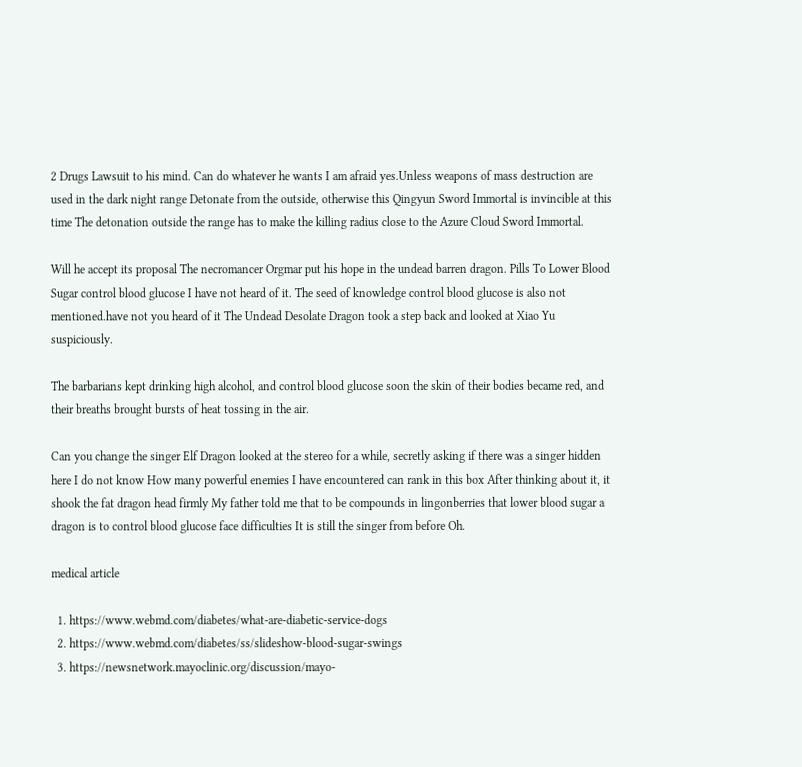2 Drugs Lawsuit to his mind. Can do whatever he wants I am afraid yes.Unless weapons of mass destruction are used in the dark night range Detonate from the outside, otherwise this Qingyun Sword Immortal is invincible at this time The detonation outside the range has to make the killing radius close to the Azure Cloud Sword Immortal.

Will he accept its proposal The necromancer Orgmar put his hope in the undead barren dragon. Pills To Lower Blood Sugar control blood glucose I have not heard of it. The seed of knowledge control blood glucose is also not mentioned.have not you heard of it The Undead Desolate Dragon took a step back and looked at Xiao Yu suspiciously.

The barbarians kept drinking high alcohol, and control blood glucose soon the skin of their bodies became red, and their breaths brought bursts of heat tossing in the air.

Can you change the singer Elf Dragon looked at the stereo for a while, secretly asking if there was a singer hidden here I do not know How many powerful enemies I have encountered can rank in this box After thinking about it, it shook the fat dragon head firmly My father told me that to be compounds in lingonberries that lower blood sugar a dragon is to control blood glucose face difficulties It is still the singer from before Oh.

medical article

  1. https://www.webmd.com/diabetes/what-are-diabetic-service-dogs
  2. https://www.webmd.com/diabetes/ss/slideshow-blood-sugar-swings
  3. https://newsnetwork.mayoclinic.org/discussion/mayo-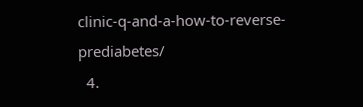clinic-q-and-a-how-to-reverse-prediabetes/
  4.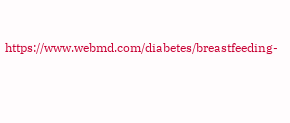https://www.webmd.com/diabetes/breastfeeding-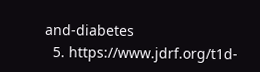and-diabetes
  5. https://www.jdrf.org/t1d-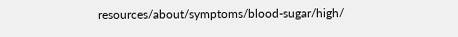resources/about/symptoms/blood-sugar/high/